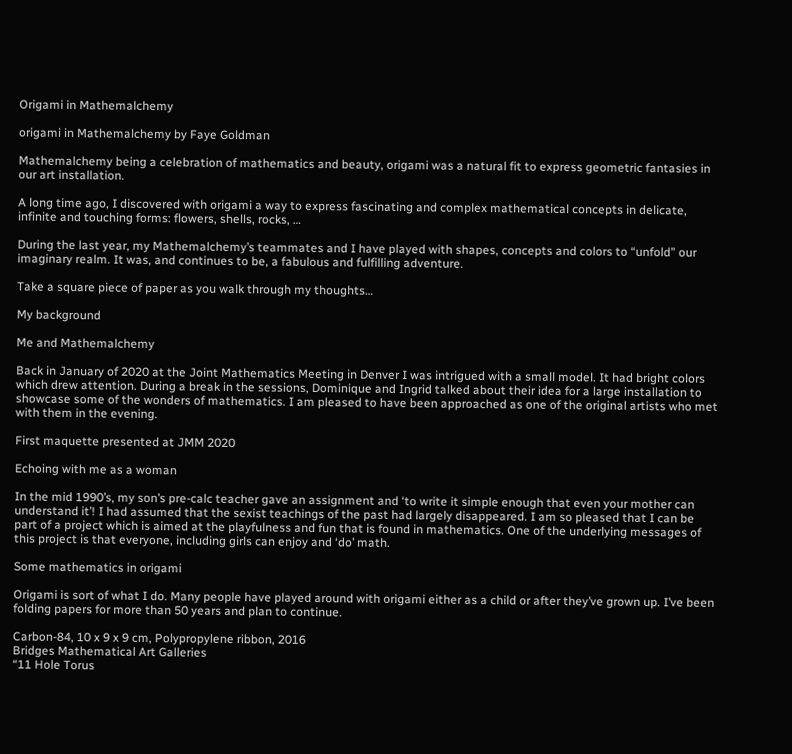Origami in Mathemalchemy

origami in Mathemalchemy by Faye Goldman

Mathemalchemy being a celebration of mathematics and beauty, origami was a natural fit to express geometric fantasies in our art installation.

A long time ago, I discovered with origami a way to express fascinating and complex mathematical concepts in delicate, infinite and touching forms: flowers, shells, rocks, …

During the last year, my Mathemalchemy’s teammates and I have played with shapes, concepts and colors to “unfold” our imaginary realm. It was, and continues to be, a fabulous and fulfilling adventure.

Take a square piece of paper as you walk through my thoughts…

My background

Me and Mathemalchemy

Back in January of 2020 at the Joint Mathematics Meeting in Denver I was intrigued with a small model. It had bright colors which drew attention. During a break in the sessions, Dominique and Ingrid talked about their idea for a large installation to showcase some of the wonders of mathematics. I am pleased to have been approached as one of the original artists who met with them in the evening.

First maquette presented at JMM 2020

Echoing with me as a woman

In the mid 1990’s, my son’s pre-calc teacher gave an assignment and ‘to write it simple enough that even your mother can understand it’! I had assumed that the sexist teachings of the past had largely disappeared. I am so pleased that I can be part of a project which is aimed at the playfulness and fun that is found in mathematics. One of the underlying messages of this project is that everyone, including girls can enjoy and ‘do’ math.

Some mathematics in origami

Origami is sort of what I do. Many people have played around with origami either as a child or after they’ve grown up. I’ve been folding papers for more than 50 years and plan to continue.

Carbon-84, 10 x 9 x 9 cm, Polypropylene ribbon, 2016
Bridges Mathematical Art Galleries
“11 Hole Torus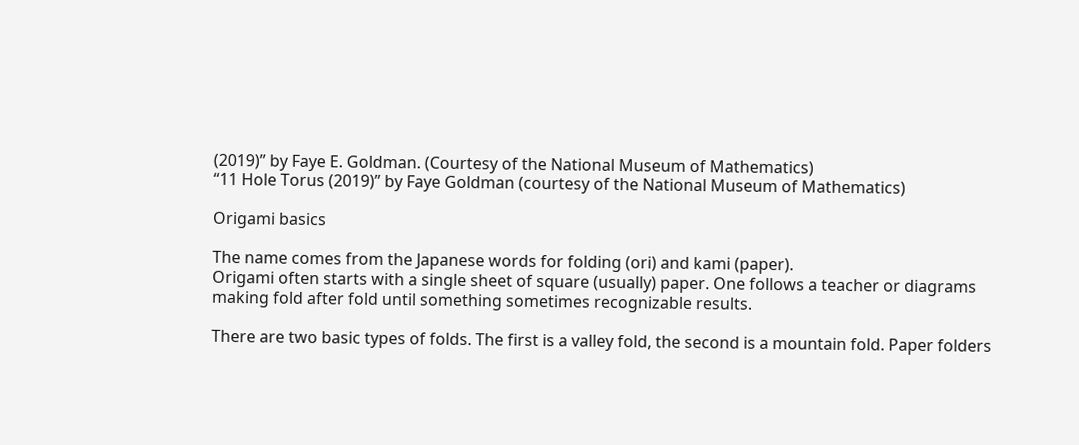(2019)” by Faye E. Goldman. (Courtesy of the National Museum of Mathematics)
“11 Hole Torus (2019)” by Faye Goldman (courtesy of the National Museum of Mathematics)

Origami basics

The name comes from the Japanese words for folding (ori) and kami (paper).
Origami often starts with a single sheet of square (usually) paper. One follows a teacher or diagrams making fold after fold until something sometimes recognizable results.

There are two basic types of folds. The first is a valley fold, the second is a mountain fold. Paper folders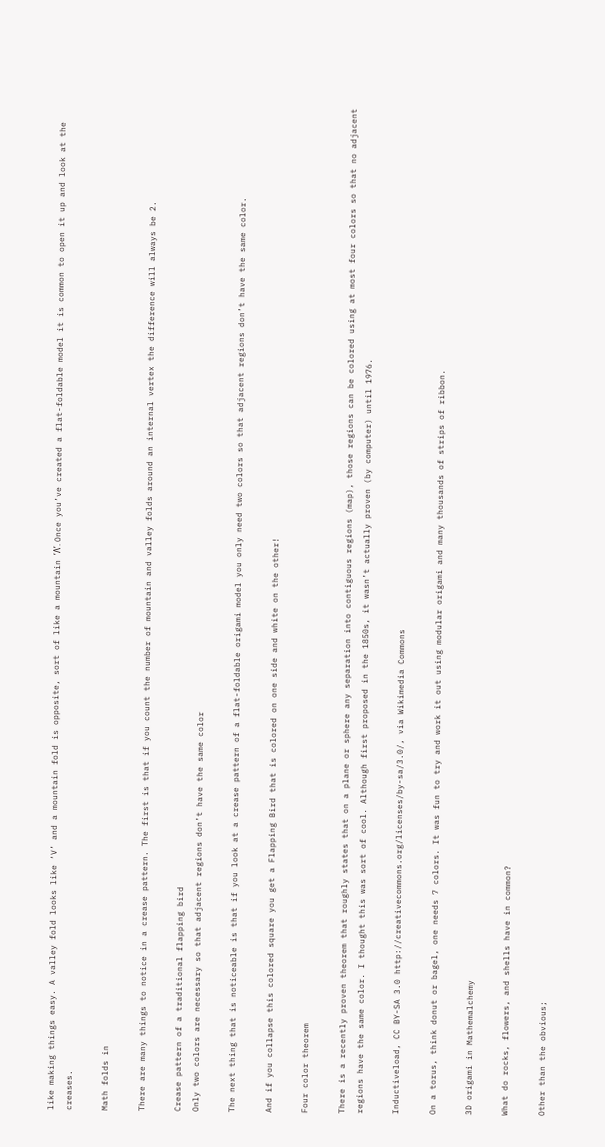like making things easy. A valley fold looks like ‘V’ and a mountain fold is opposite, sort of like a mountain ‘Λ’. Once you’ve created a flat-foldable model it is common to open it up and look at the creases.

Math folds in

There are many things to notice in a crease pattern. The first is that if you count the number of mountain and valley folds around an internal vertex the difference will always be 2.

Crease pattern of a traditional flapping bird
Only two colors are necessary so that adjacent regions don’t have the same color

The next thing that is noticeable is that if you look at a crease pattern of a flat-foldable origami model you only need two colors so that adjacent regions don’t have the same color.

And if you collapse this colored square you get a Flapping Bird that is colored on one side and white on the other!

Four color theorem

There is a recently proven theorem that roughly states that on a plane or sphere any separation into contiguous regions (map), those regions can be colored using at most four colors so that no adjacent regions have the same color. I thought this was sort of cool. Although first proposed in the 1850s, it wasn’t actually proven (by computer) until 1976.

Inductiveload, CC BY-SA 3.0 http://creativecommons.org/licenses/by-sa/3.0/, via Wikimedia Commons

On a torus, think donut or bagel, one needs 7 colors. It was fun to try and work it out using modular origami and many thousands of strips of ribbon.

3D origami in Mathemalchemy

What do rocks, flowers, and shells have in common?

Other than the obvious;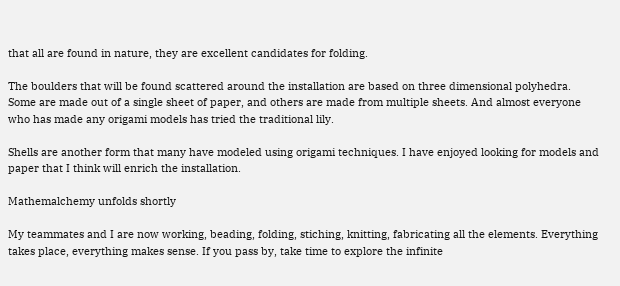that all are found in nature, they are excellent candidates for folding.

The boulders that will be found scattered around the installation are based on three dimensional polyhedra. Some are made out of a single sheet of paper, and others are made from multiple sheets. And almost everyone who has made any origami models has tried the traditional lily.

Shells are another form that many have modeled using origami techniques. I have enjoyed looking for models and paper that I think will enrich the installation.

Mathemalchemy unfolds shortly

My teammates and I are now working, beading, folding, stiching, knitting, fabricating all the elements. Everything takes place, everything makes sense. If you pass by, take time to explore the infinite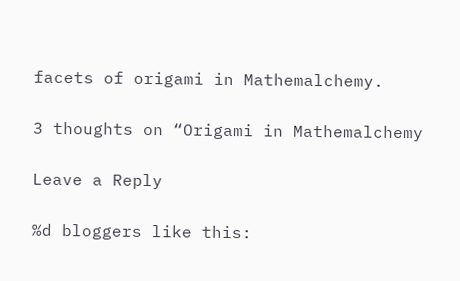facets of origami in Mathemalchemy.

3 thoughts on “Origami in Mathemalchemy

Leave a Reply

%d bloggers like this: